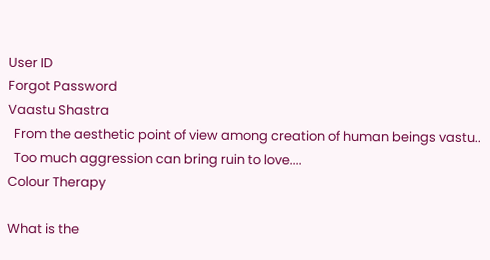User ID
Forgot Password
Vaastu Shastra
  From the aesthetic point of view among creation of human beings vastu..
  Too much aggression can bring ruin to love....
Colour Therapy

What is the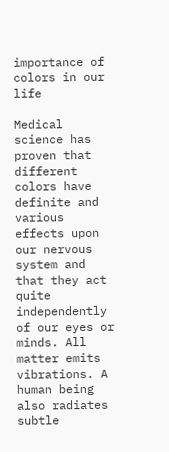importance of colors in our life

Medical science has proven that different colors have definite and various effects upon our nervous system and that they act quite independently of our eyes or minds. All matter emits vibrations. A human being also radiates subtle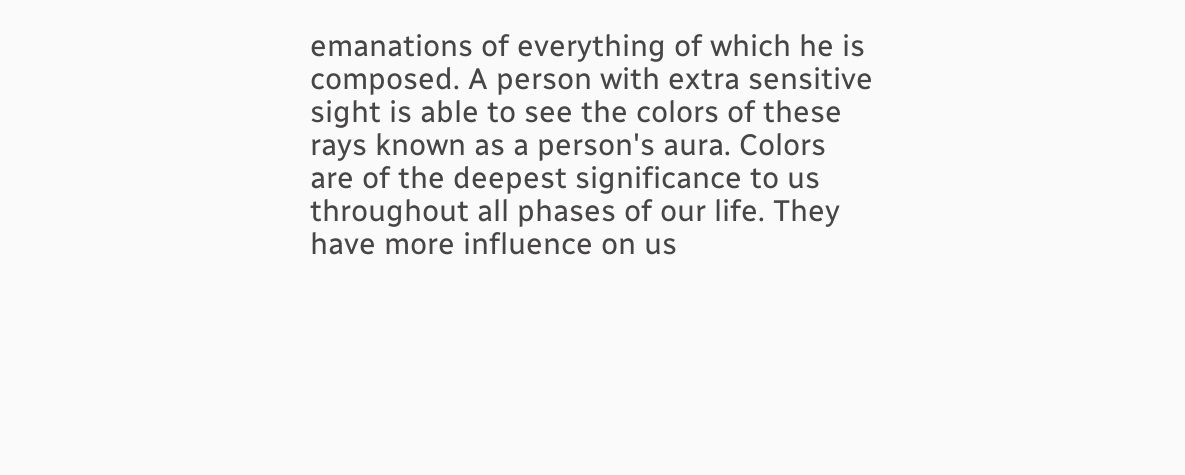emanations of everything of which he is composed. A person with extra sensitive sight is able to see the colors of these rays known as a person's aura. Colors are of the deepest significance to us throughout all phases of our life. They have more influence on us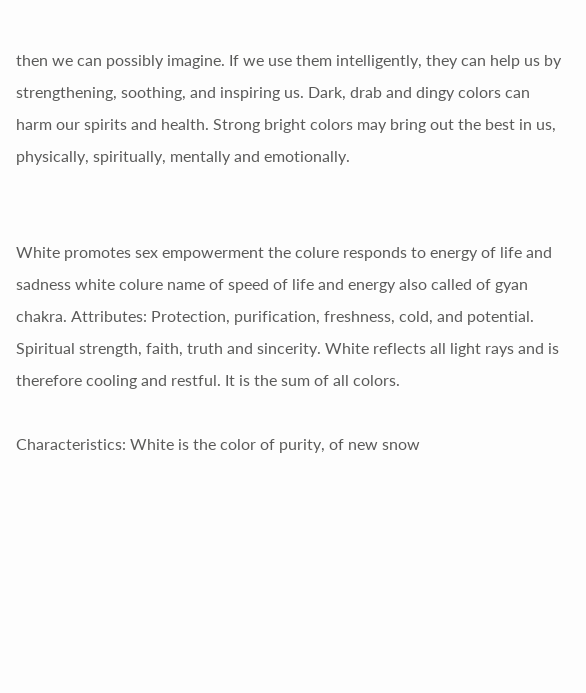then we can possibly imagine. If we use them intelligently, they can help us by strengthening, soothing, and inspiring us. Dark, drab and dingy colors can harm our spirits and health. Strong bright colors may bring out the best in us, physically, spiritually, mentally and emotionally.


White promotes sex empowerment the colure responds to energy of life and sadness white colure name of speed of life and energy also called of gyan chakra. Attributes: Protection, purification, freshness, cold, and potential. Spiritual strength, faith, truth and sincerity. White reflects all light rays and is therefore cooling and restful. It is the sum of all colors.

Characteristics: White is the color of purity, of new snow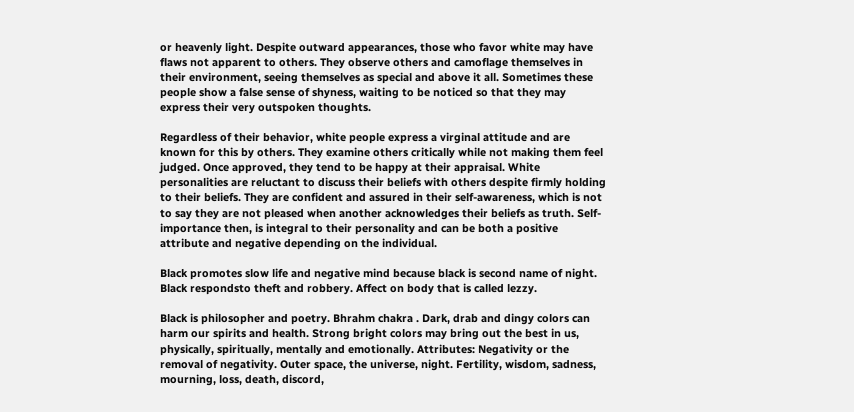or heavenly light. Despite outward appearances, those who favor white may have flaws not apparent to others. They observe others and camoflage themselves in their environment, seeing themselves as special and above it all. Sometimes these people show a false sense of shyness, waiting to be noticed so that they may express their very outspoken thoughts.

Regardless of their behavior, white people express a virginal attitude and are known for this by others. They examine others critically while not making them feel judged. Once approved, they tend to be happy at their appraisal. White personalities are reluctant to discuss their beliefs with others despite firmly holding to their beliefs. They are confident and assured in their self-awareness, which is not to say they are not pleased when another acknowledges their beliefs as truth. Self-importance then, is integral to their personality and can be both a positive attribute and negative depending on the individual.

Black promotes slow life and negative mind because black is second name of night. Black respondsto theft and robbery. Affect on body that is called lezzy.

Black is philosopher and poetry. Bhrahm chakra . Dark, drab and dingy colors can harm our spirits and health. Strong bright colors may bring out the best in us, physically, spiritually, mentally and emotionally. Attributes: Negativity or the removal of negativity. Outer space, the universe, night. Fertility, wisdom, sadness, mourning, loss, death, discord,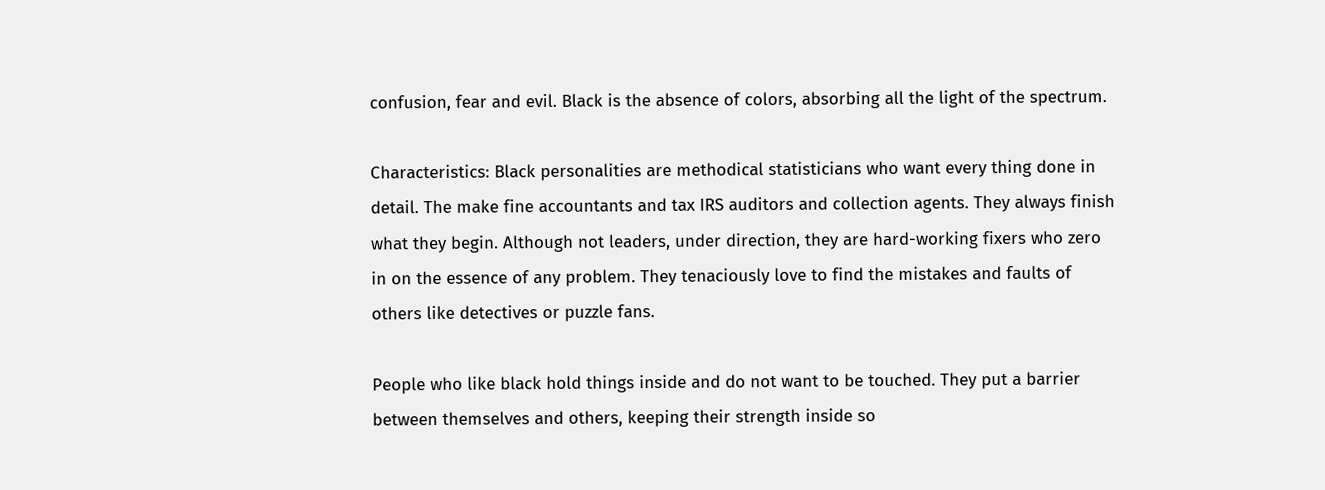confusion, fear and evil. Black is the absence of colors, absorbing all the light of the spectrum.

Characteristics: Black personalities are methodical statisticians who want every thing done in detail. The make fine accountants and tax IRS auditors and collection agents. They always finish what they begin. Although not leaders, under direction, they are hard-working fixers who zero in on the essence of any problem. They tenaciously love to find the mistakes and faults of others like detectives or puzzle fans.

People who like black hold things inside and do not want to be touched. They put a barrier between themselves and others, keeping their strength inside so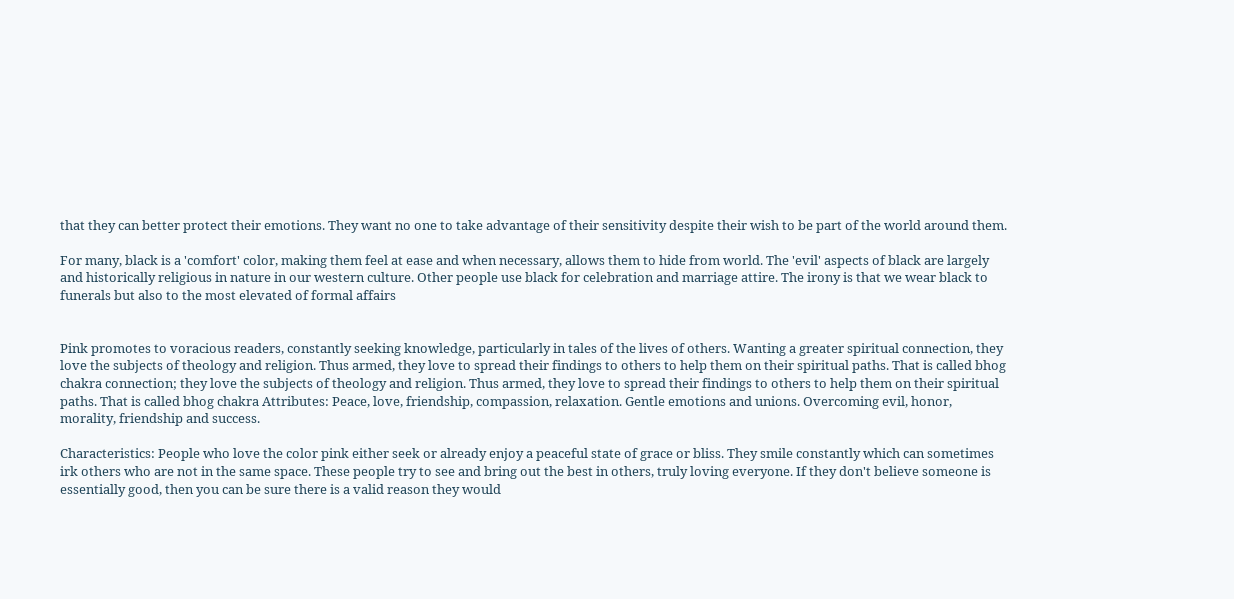that they can better protect their emotions. They want no one to take advantage of their sensitivity despite their wish to be part of the world around them.

For many, black is a 'comfort' color, making them feel at ease and when necessary, allows them to hide from world. The 'evil' aspects of black are largely and historically religious in nature in our western culture. Other people use black for celebration and marriage attire. The irony is that we wear black to funerals but also to the most elevated of formal affairs


Pink promotes to voracious readers, constantly seeking knowledge, particularly in tales of the lives of others. Wanting a greater spiritual connection, they love the subjects of theology and religion. Thus armed, they love to spread their findings to others to help them on their spiritual paths. That is called bhog chakra connection; they love the subjects of theology and religion. Thus armed, they love to spread their findings to others to help them on their spiritual paths. That is called bhog chakra Attributes: Peace, love, friendship, compassion, relaxation. Gentle emotions and unions. Overcoming evil, honor, morality, friendship and success.

Characteristics: People who love the color pink either seek or already enjoy a peaceful state of grace or bliss. They smile constantly which can sometimes irk others who are not in the same space. These people try to see and bring out the best in others, truly loving everyone. If they don't believe someone is essentially good, then you can be sure there is a valid reason they would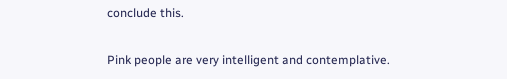conclude this.

Pink people are very intelligent and contemplative.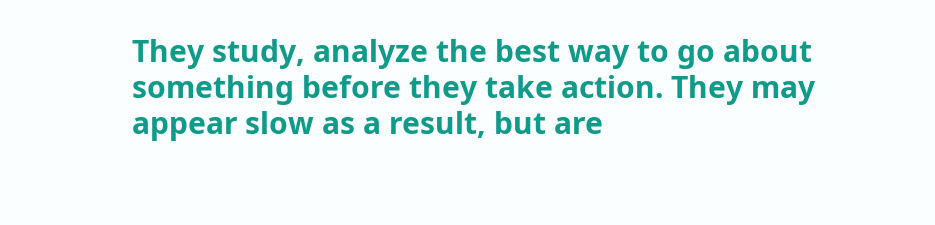They study, analyze the best way to go about something before they take action. They may appear slow as a result, but are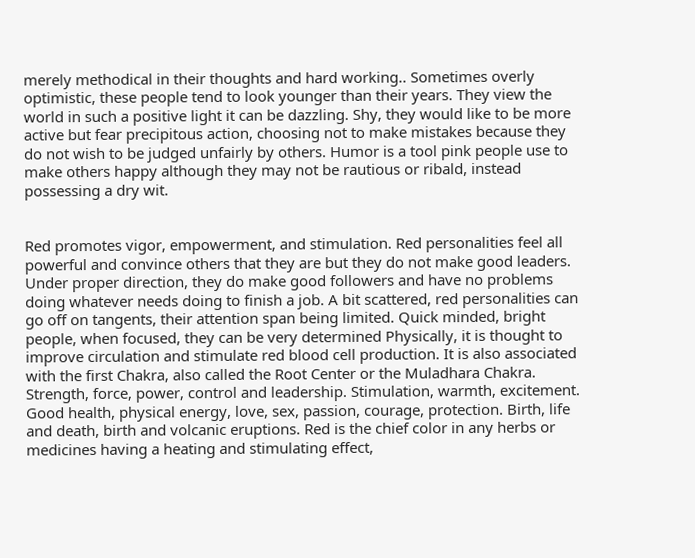merely methodical in their thoughts and hard working.. Sometimes overly optimistic, these people tend to look younger than their years. They view the world in such a positive light it can be dazzling. Shy, they would like to be more active but fear precipitous action, choosing not to make mistakes because they do not wish to be judged unfairly by others. Humor is a tool pink people use to make others happy although they may not be rautious or ribald, instead possessing a dry wit.


Red promotes vigor, empowerment, and stimulation. Red personalities feel all powerful and convince others that they are but they do not make good leaders. Under proper direction, they do make good followers and have no problems doing whatever needs doing to finish a job. A bit scattered, red personalities can go off on tangents, their attention span being limited. Quick minded, bright people, when focused, they can be very determined Physically, it is thought to improve circulation and stimulate red blood cell production. It is also associated with the first Chakra, also called the Root Center or the Muladhara Chakra. Strength, force, power, control and leadership. Stimulation, warmth, excitement. Good health, physical energy, love, sex, passion, courage, protection. Birth, life and death, birth and volcanic eruptions. Red is the chief color in any herbs or medicines having a heating and stimulating effect,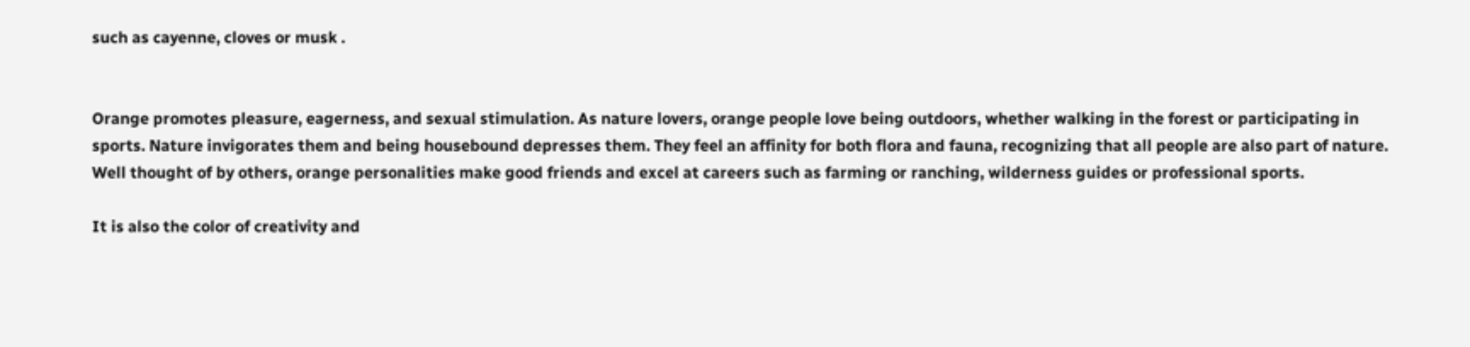such as cayenne, cloves or musk .


Orange promotes pleasure, eagerness, and sexual stimulation. As nature lovers, orange people love being outdoors, whether walking in the forest or participating in sports. Nature invigorates them and being housebound depresses them. They feel an affinity for both flora and fauna, recognizing that all people are also part of nature. Well thought of by others, orange personalities make good friends and excel at careers such as farming or ranching, wilderness guides or professional sports.

It is also the color of creativity and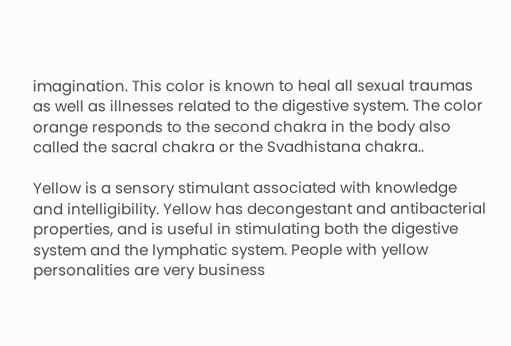imagination. This color is known to heal all sexual traumas as well as illnesses related to the digestive system. The color orange responds to the second chakra in the body also called the sacral chakra or the Svadhistana chakra..

Yellow is a sensory stimulant associated with knowledge and intelligibility. Yellow has decongestant and antibacterial properties, and is useful in stimulating both the digestive system and the lymphatic system. People with yellow personalities are very business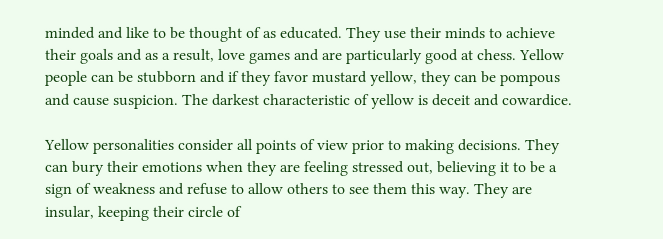minded and like to be thought of as educated. They use their minds to achieve their goals and as a result, love games and are particularly good at chess. Yellow people can be stubborn and if they favor mustard yellow, they can be pompous and cause suspicion. The darkest characteristic of yellow is deceit and cowardice.

Yellow personalities consider all points of view prior to making decisions. They can bury their emotions when they are feeling stressed out, believing it to be a sign of weakness and refuse to allow others to see them this way. They are insular, keeping their circle of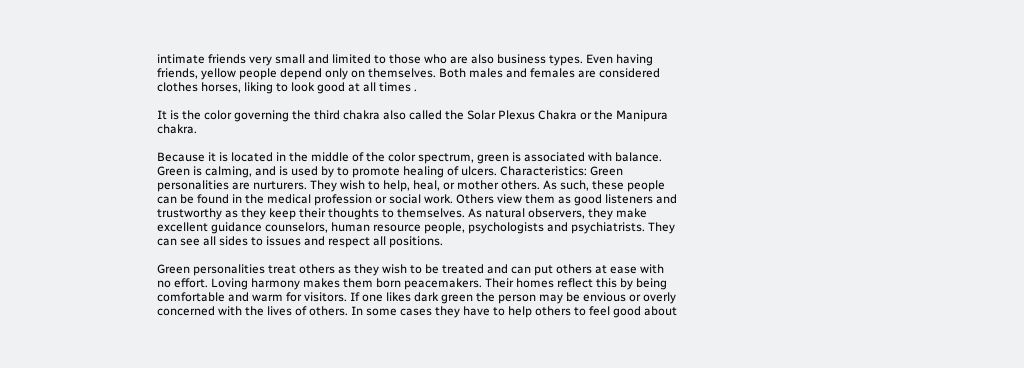intimate friends very small and limited to those who are also business types. Even having friends, yellow people depend only on themselves. Both males and females are considered clothes horses, liking to look good at all times .

It is the color governing the third chakra also called the Solar Plexus Chakra or the Manipura chakra.

Because it is located in the middle of the color spectrum, green is associated with balance. Green is calming, and is used by to promote healing of ulcers. Characteristics: Green personalities are nurturers. They wish to help, heal, or mother others. As such, these people can be found in the medical profession or social work. Others view them as good listeners and trustworthy as they keep their thoughts to themselves. As natural observers, they make excellent guidance counselors, human resource people, psychologists and psychiatrists. They can see all sides to issues and respect all positions.

Green personalities treat others as they wish to be treated and can put others at ease with no effort. Loving harmony makes them born peacemakers. Their homes reflect this by being comfortable and warm for visitors. If one likes dark green the person may be envious or overly concerned with the lives of others. In some cases they have to help others to feel good about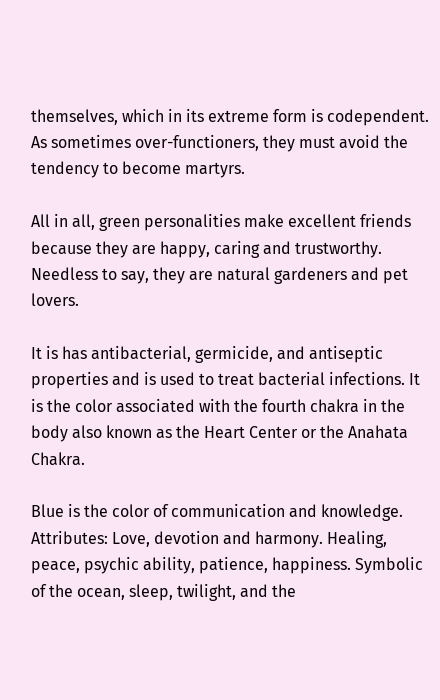themselves, which in its extreme form is codependent. As sometimes over-functioners, they must avoid the tendency to become martyrs.

All in all, green personalities make excellent friends because they are happy, caring and trustworthy. Needless to say, they are natural gardeners and pet lovers.

It is has antibacterial, germicide, and antiseptic properties and is used to treat bacterial infections. It is the color associated with the fourth chakra in the body also known as the Heart Center or the Anahata Chakra.

Blue is the color of communication and knowledge. Attributes: Love, devotion and harmony. Healing, peace, psychic ability, patience, happiness. Symbolic of the ocean, sleep, twilight, and the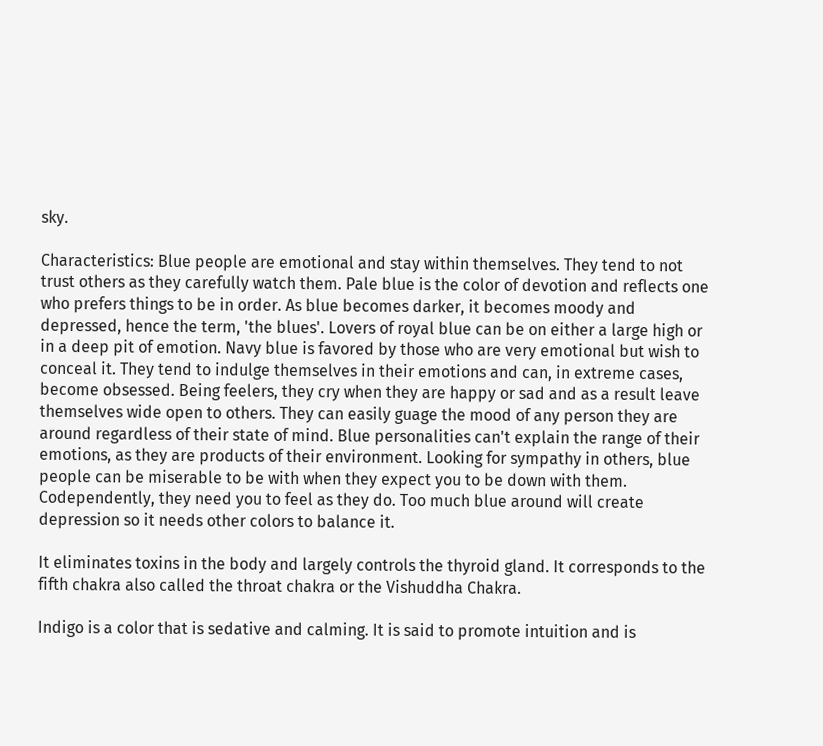sky.

Characteristics: Blue people are emotional and stay within themselves. They tend to not trust others as they carefully watch them. Pale blue is the color of devotion and reflects one who prefers things to be in order. As blue becomes darker, it becomes moody and depressed, hence the term, 'the blues'. Lovers of royal blue can be on either a large high or in a deep pit of emotion. Navy blue is favored by those who are very emotional but wish to conceal it. They tend to indulge themselves in their emotions and can, in extreme cases, become obsessed. Being feelers, they cry when they are happy or sad and as a result leave themselves wide open to others. They can easily guage the mood of any person they are around regardless of their state of mind. Blue personalities can't explain the range of their emotions, as they are products of their environment. Looking for sympathy in others, blue people can be miserable to be with when they expect you to be down with them. Codependently, they need you to feel as they do. Too much blue around will create depression so it needs other colors to balance it.

It eliminates toxins in the body and largely controls the thyroid gland. It corresponds to the fifth chakra also called the throat chakra or the Vishuddha Chakra.

Indigo is a color that is sedative and calming. It is said to promote intuition and is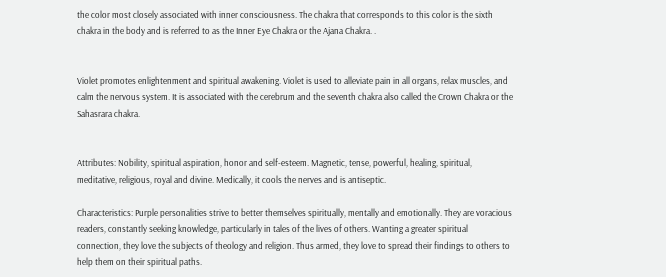the color most closely associated with inner consciousness. The chakra that corresponds to this color is the sixth chakra in the body and is referred to as the Inner Eye Chakra or the Ajana Chakra. .


Violet promotes enlightenment and spiritual awakening. Violet is used to alleviate pain in all organs, relax muscles, and calm the nervous system. It is associated with the cerebrum and the seventh chakra also called the Crown Chakra or the Sahasrara chakra.


Attributes: Nobility, spiritual aspiration, honor and self-esteem. Magnetic, tense, powerful, healing, spiritual, meditative, religious, royal and divine. Medically, it cools the nerves and is antiseptic.

Characteristics: Purple personalities strive to better themselves spiritually, mentally and emotionally. They are voracious readers, constantly seeking knowledge, particularly in tales of the lives of others. Wanting a greater spiritual connection, they love the subjects of theology and religion. Thus armed, they love to spread their findings to others to help them on their spiritual paths.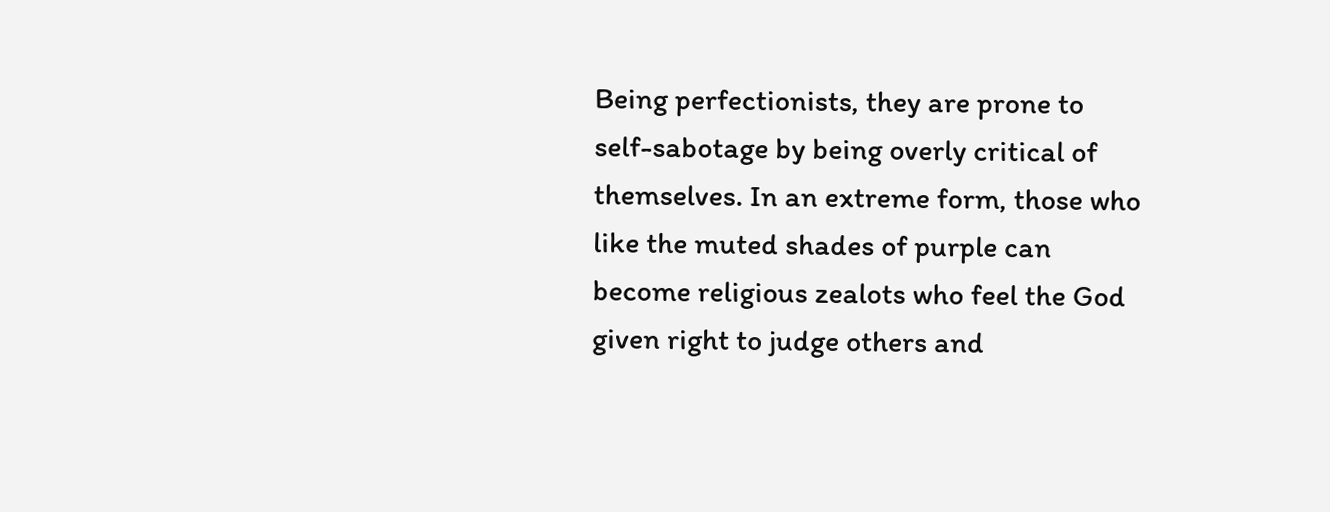Being perfectionists, they are prone to self-sabotage by being overly critical of themselves. In an extreme form, those who like the muted shades of purple can become religious zealots who feel the God given right to judge others and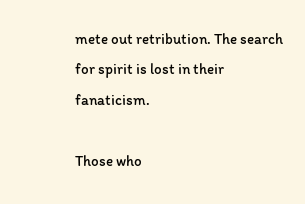mete out retribution. The search for spirit is lost in their fanaticism.

Those who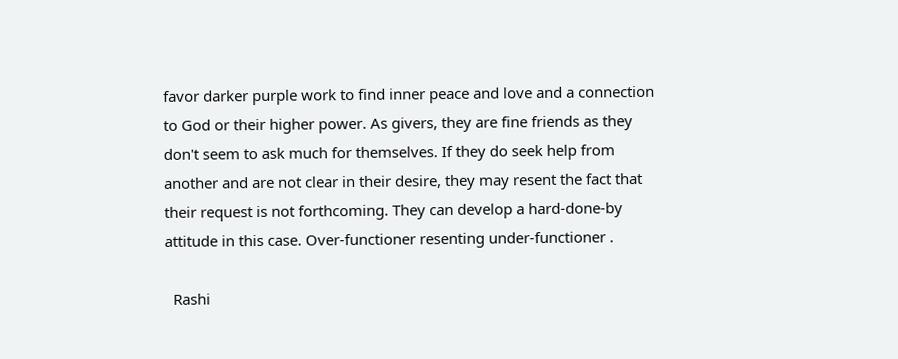favor darker purple work to find inner peace and love and a connection to God or their higher power. As givers, they are fine friends as they don't seem to ask much for themselves. If they do seek help from another and are not clear in their desire, they may resent the fact that their request is not forthcoming. They can develop a hard-done-by attitude in this case. Over-functioner resenting under-functioner .

  Rashi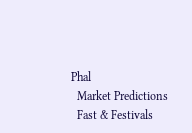Phal
  Market Predictions
  Fast & Festivals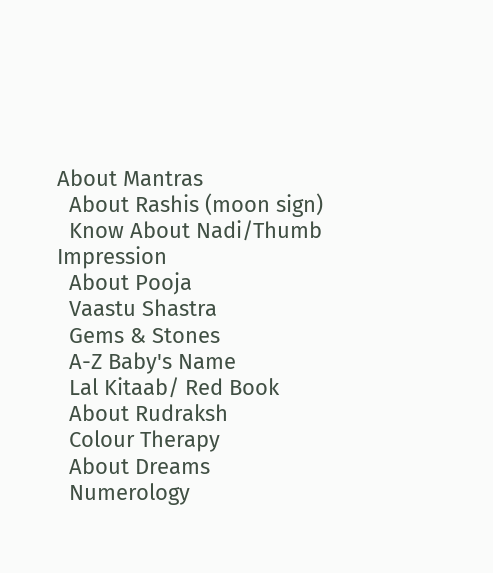About Mantras
  About Rashis (moon sign)
  Know About Nadi/Thumb Impression
  About Pooja
  Vaastu Shastra
  Gems & Stones
  A-Z Baby's Name
  Lal Kitaab/ Red Book
  About Rudraksh
  Colour Therapy
  About Dreams
  Numerology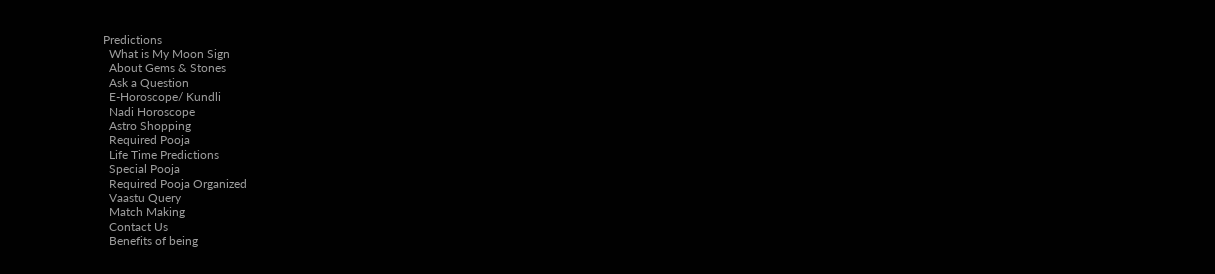Predictions
  What is My Moon Sign
  About Gems & Stones
  Ask a Question
  E-Horoscope/ Kundli
  Nadi Horoscope
  Astro Shopping
  Required Pooja
  Life Time Predictions
  Special Pooja
  Required Pooja Organized
  Vaastu Query
  Match Making
  Contact Us
  Benefits of being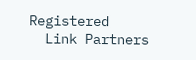Registered
  Link Partners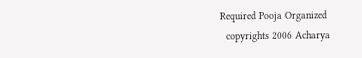Required Pooja Organized
  copyrights 2006 Acharya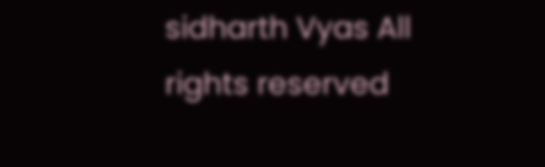sidharth Vyas All rights reserved